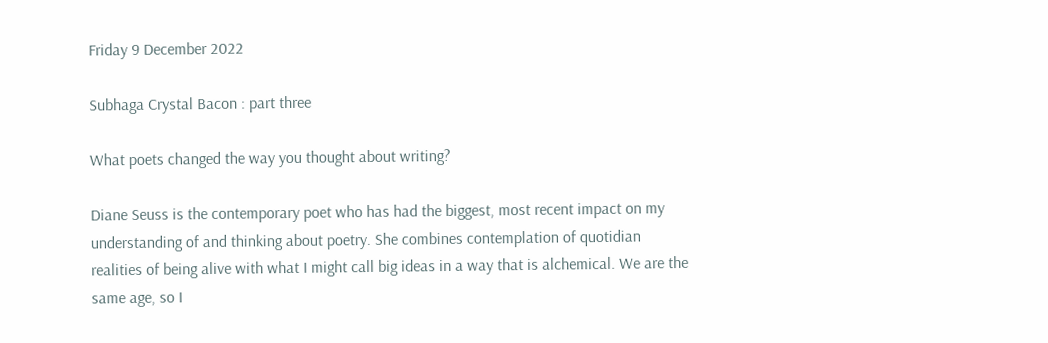Friday 9 December 2022

Subhaga Crystal Bacon : part three

What poets changed the way you thought about writing?

Diane Seuss is the contemporary poet who has had the biggest, most recent impact on my understanding of and thinking about poetry. She combines contemplation of quotidian realities of being alive with what I might call big ideas in a way that is alchemical. We are the same age, so I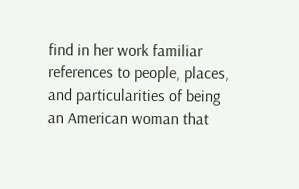find in her work familiar references to people, places, and particularities of being an American woman that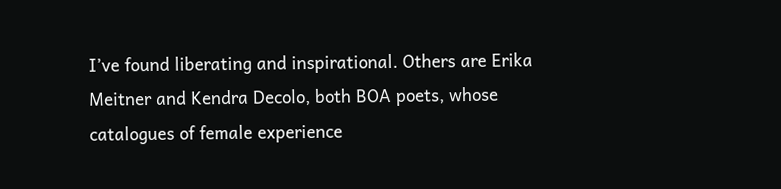I’ve found liberating and inspirational. Others are Erika Meitner and Kendra Decolo, both BOA poets, whose catalogues of female experience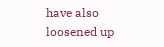have also loosened up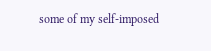some of my self-imposed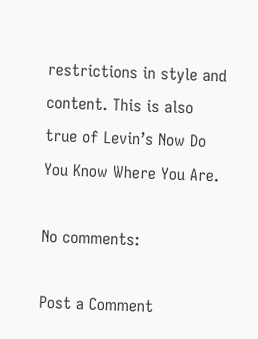restrictions in style and content. This is also true of Levin’s Now Do You Know Where You Are.

No comments:

Post a Comment